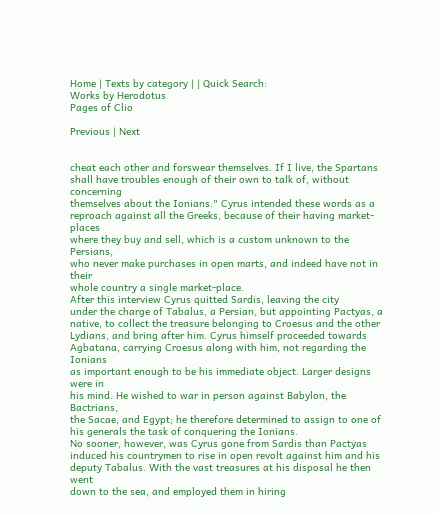Home | Texts by category | | Quick Search:
Works by Herodotus
Pages of Clio

Previous | Next


cheat each other and forswear themselves. If I live, the Spartans
shall have troubles enough of their own to talk of, without concerning
themselves about the Ionians." Cyrus intended these words as a
reproach against all the Greeks, because of their having market-places
where they buy and sell, which is a custom unknown to the Persians,
who never make purchases in open marts, and indeed have not in their
whole country a single market-place.
After this interview Cyrus quitted Sardis, leaving the city
under the charge of Tabalus, a Persian, but appointing Pactyas, a
native, to collect the treasure belonging to Croesus and the other
Lydians, and bring after him. Cyrus himself proceeded towards
Agbatana, carrying Croesus along with him, not regarding the Ionians
as important enough to be his immediate object. Larger designs were in
his mind. He wished to war in person against Babylon, the Bactrians,
the Sacae, and Egypt; he therefore determined to assign to one of
his generals the task of conquering the Ionians.
No sooner, however, was Cyrus gone from Sardis than Pactyas
induced his countrymen to rise in open revolt against him and his
deputy Tabalus. With the vast treasures at his disposal he then went
down to the sea, and employed them in hiring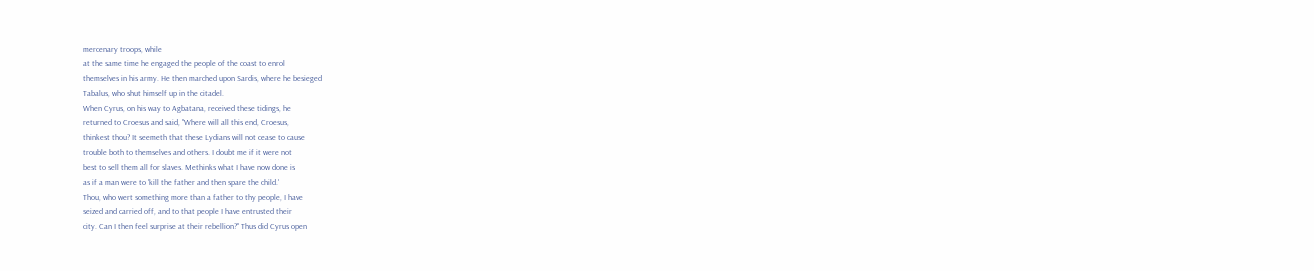mercenary troops, while
at the same time he engaged the people of the coast to enrol
themselves in his army. He then marched upon Sardis, where he besieged
Tabalus, who shut himself up in the citadel.
When Cyrus, on his way to Agbatana, received these tidings, he
returned to Croesus and said, "Where will all this end, Croesus,
thinkest thou? It seemeth that these Lydians will not cease to cause
trouble both to themselves and others. I doubt me if it were not
best to sell them all for slaves. Methinks what I have now done is
as if a man were to 'kill the father and then spare the child.'
Thou, who wert something more than a father to thy people, I have
seized and carried off, and to that people I have entrusted their
city. Can I then feel surprise at their rebellion?" Thus did Cyrus open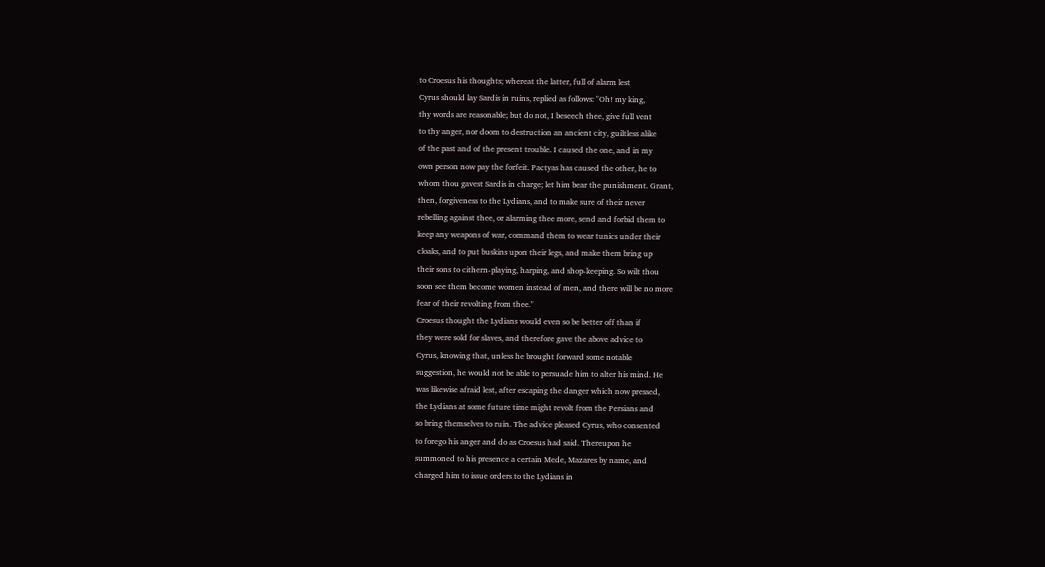to Croesus his thoughts; whereat the latter, full of alarm lest
Cyrus should lay Sardis in ruins, replied as follows: "Oh! my king,
thy words are reasonable; but do not, I beseech thee, give full vent
to thy anger, nor doom to destruction an ancient city, guiltless alike
of the past and of the present trouble. I caused the one, and in my
own person now pay the forfeit. Pactyas has caused the other, he to
whom thou gavest Sardis in charge; let him bear the punishment. Grant,
then, forgiveness to the Lydians, and to make sure of their never
rebelling against thee, or alarming thee more, send and forbid them to
keep any weapons of war, command them to wear tunics under their
cloaks, and to put buskins upon their legs, and make them bring up
their sons to cithern-playing, harping, and shop-keeping. So wilt thou
soon see them become women instead of men, and there will be no more
fear of their revolting from thee."
Croesus thought the Lydians would even so be better off than if
they were sold for slaves, and therefore gave the above advice to
Cyrus, knowing that, unless he brought forward some notable
suggestion, he would not be able to persuade him to alter his mind. He
was likewise afraid lest, after escaping the danger which now pressed,
the Lydians at some future time might revolt from the Persians and
so bring themselves to ruin. The advice pleased Cyrus, who consented
to forego his anger and do as Croesus had said. Thereupon he
summoned to his presence a certain Mede, Mazares by name, and
charged him to issue orders to the Lydians in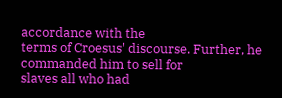accordance with the
terms of Croesus' discourse. Further, he commanded him to sell for
slaves all who had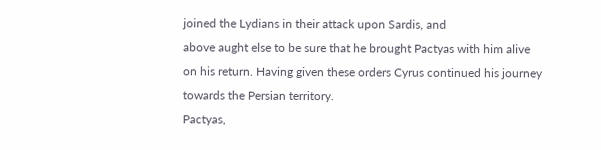joined the Lydians in their attack upon Sardis, and
above aught else to be sure that he brought Pactyas with him alive
on his return. Having given these orders Cyrus continued his journey
towards the Persian territory.
Pactyas,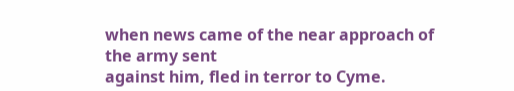when news came of the near approach of the army sent
against him, fled in terror to Cyme.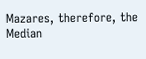Mazares, therefore, the Median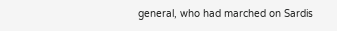general, who had marched on Sardis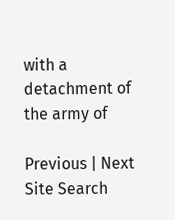with a detachment of the army of

Previous | Next
Site Search